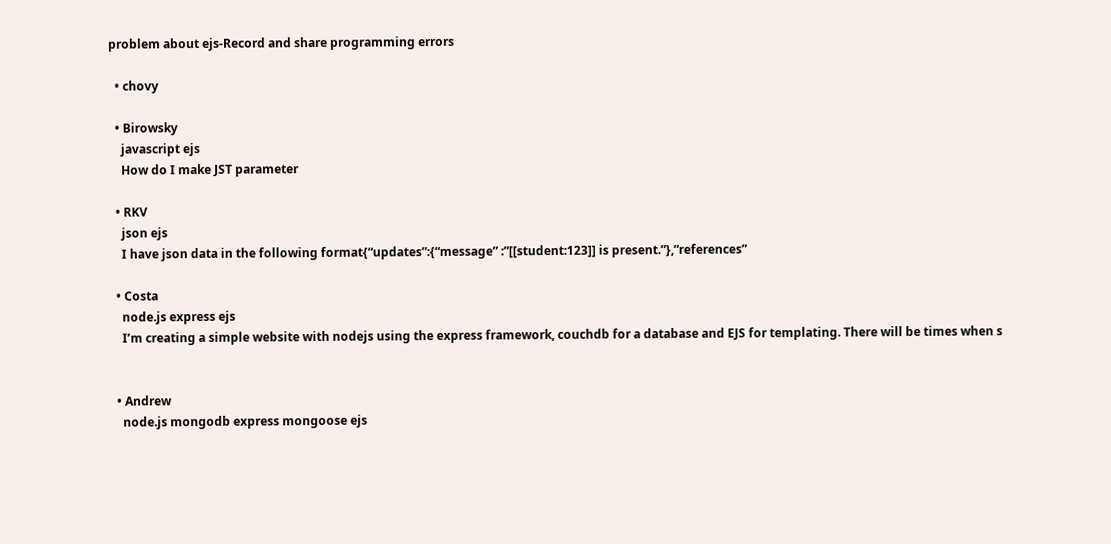problem about ejs-Record and share programming errors

  • chovy

  • Birowsky
    javascript ejs
    How do I make JST parameter

  • RKV
    json ejs
    I have json data in the following format{“updates”:{“message” :”[[student:123]] is present.”},”references”

  • Costa
    node.js express ejs
    I’m creating a simple website with nodejs using the express framework, couchdb for a database and EJS for templating. There will be times when s


  • Andrew
    node.js mongodb express mongoose ejs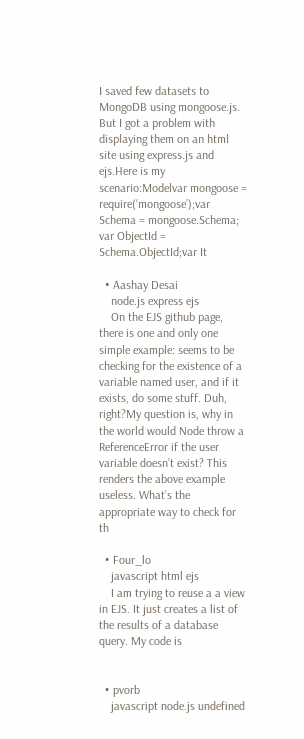I saved few datasets to MongoDB using mongoose.js. But I got a problem with displaying them on an html site using express.js and ejs.Here is my scenario:Modelvar mongoose = require(‘mongoose’);var Schema = mongoose.Schema; var ObjectId = Schema.ObjectId;var It

  • Aashay Desai
    node.js express ejs
    On the EJS github page, there is one and only one simple example: seems to be checking for the existence of a variable named user, and if it exists, do some stuff. Duh, right?My question is, why in the world would Node throw a ReferenceError if the user variable doesn’t exist? This renders the above example useless. What’s the appropriate way to check for th

  • Four_lo
    javascript html ejs
    I am trying to reuse a a view in EJS. It just creates a list of the results of a database query. My code is


  • pvorb
    javascript node.js undefined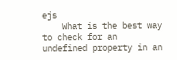ejs
    What is the best way to check for an undefined property in an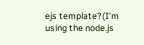ejs template?(I’m using the node.js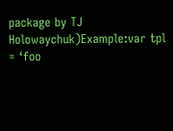package by TJ Holowaychuk)Example:var tpl = ‘foo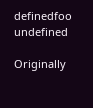definedfoo undefined

Originally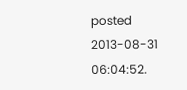posted 2013-08-31 06:04:52.